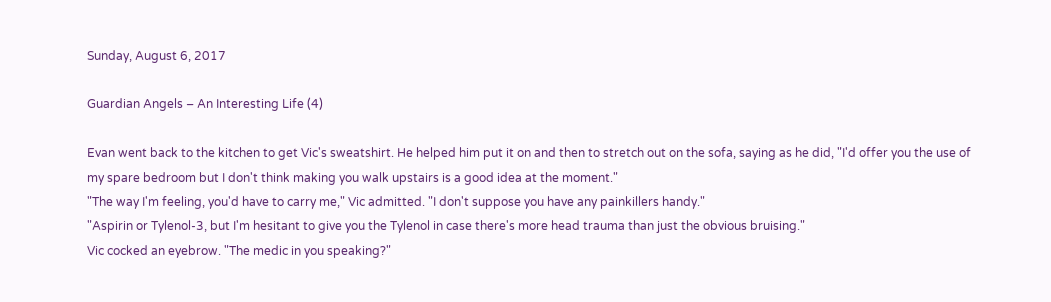Sunday, August 6, 2017

Guardian Angels – An Interesting Life (4)

Evan went back to the kitchen to get Vic's sweatshirt. He helped him put it on and then to stretch out on the sofa, saying as he did, "I'd offer you the use of my spare bedroom but I don't think making you walk upstairs is a good idea at the moment."
"The way I'm feeling, you'd have to carry me," Vic admitted. "I don't suppose you have any painkillers handy."
"Aspirin or Tylenol-3, but I'm hesitant to give you the Tylenol in case there's more head trauma than just the obvious bruising."
Vic cocked an eyebrow. "The medic in you speaking?"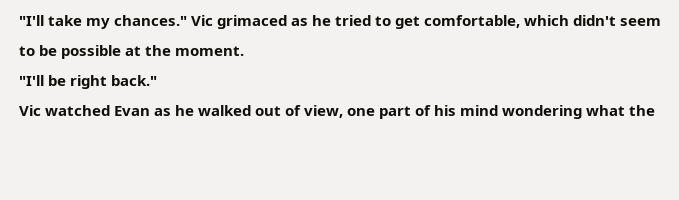"I'll take my chances." Vic grimaced as he tried to get comfortable, which didn't seem to be possible at the moment.
"I'll be right back."
Vic watched Evan as he walked out of view, one part of his mind wondering what the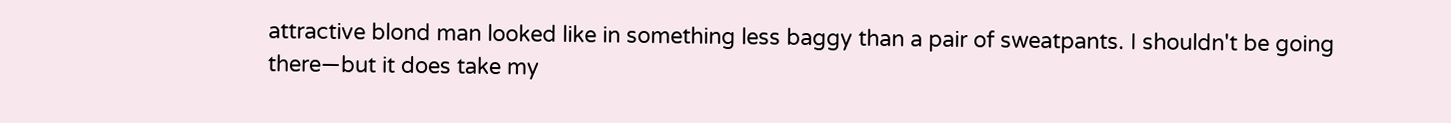attractive blond man looked like in something less baggy than a pair of sweatpants. I shouldn't be going there—but it does take my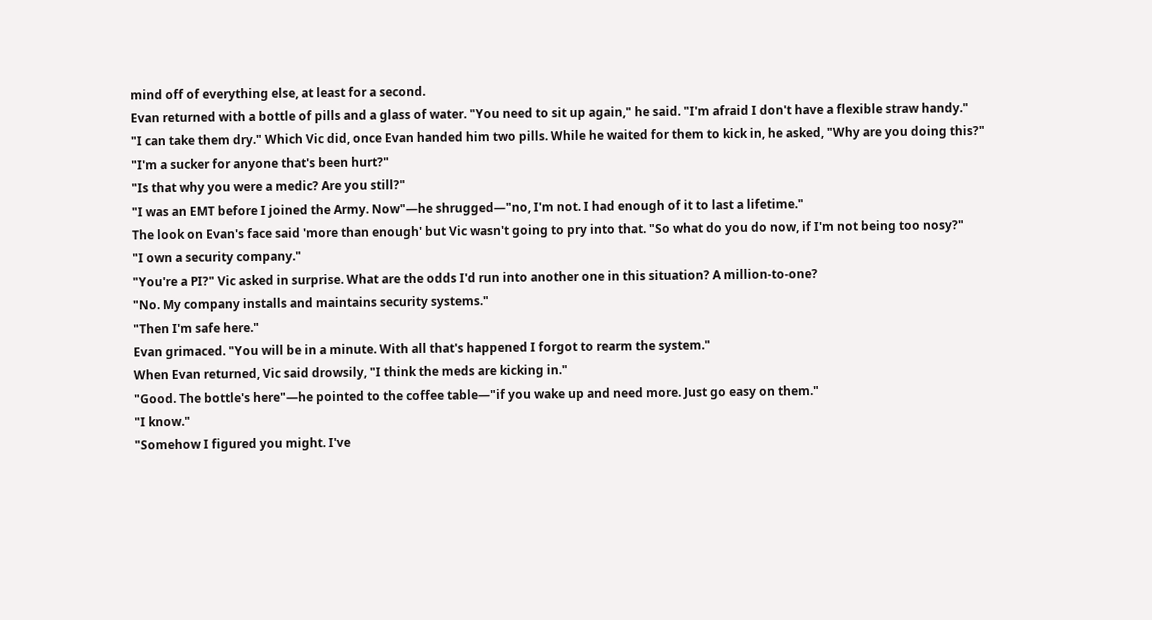mind off of everything else, at least for a second.
Evan returned with a bottle of pills and a glass of water. "You need to sit up again," he said. "I'm afraid I don't have a flexible straw handy."
"I can take them dry." Which Vic did, once Evan handed him two pills. While he waited for them to kick in, he asked, "Why are you doing this?"
"I'm a sucker for anyone that's been hurt?"
"Is that why you were a medic? Are you still?"
"I was an EMT before I joined the Army. Now"—he shrugged—"no, I'm not. I had enough of it to last a lifetime."
The look on Evan's face said 'more than enough' but Vic wasn't going to pry into that. "So what do you do now, if I'm not being too nosy?"
"I own a security company."
"You're a PI?" Vic asked in surprise. What are the odds I'd run into another one in this situation? A million-to-one?
"No. My company installs and maintains security systems."
"Then I'm safe here."
Evan grimaced. "You will be in a minute. With all that's happened I forgot to rearm the system."
When Evan returned, Vic said drowsily, "I think the meds are kicking in."
"Good. The bottle's here"—he pointed to the coffee table—"if you wake up and need more. Just go easy on them."
"I know."
"Somehow I figured you might. I've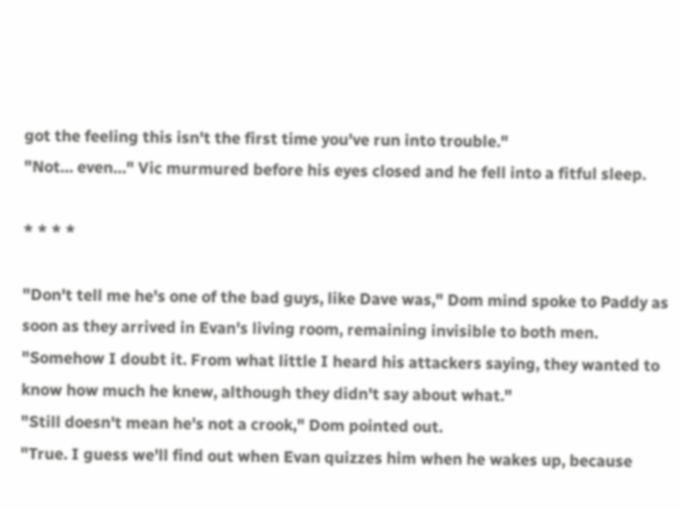got the feeling this isn't the first time you've run into trouble."
"Not… even…" Vic murmured before his eyes closed and he fell into a fitful sleep.

* * * *

"Don't tell me he's one of the bad guys, like Dave was," Dom mind spoke to Paddy as soon as they arrived in Evan's living room, remaining invisible to both men.
"Somehow I doubt it. From what little I heard his attackers saying, they wanted to know how much he knew, although they didn't say about what."
"Still doesn't mean he's not a crook," Dom pointed out.
"True. I guess we'll find out when Evan quizzes him when he wakes up, because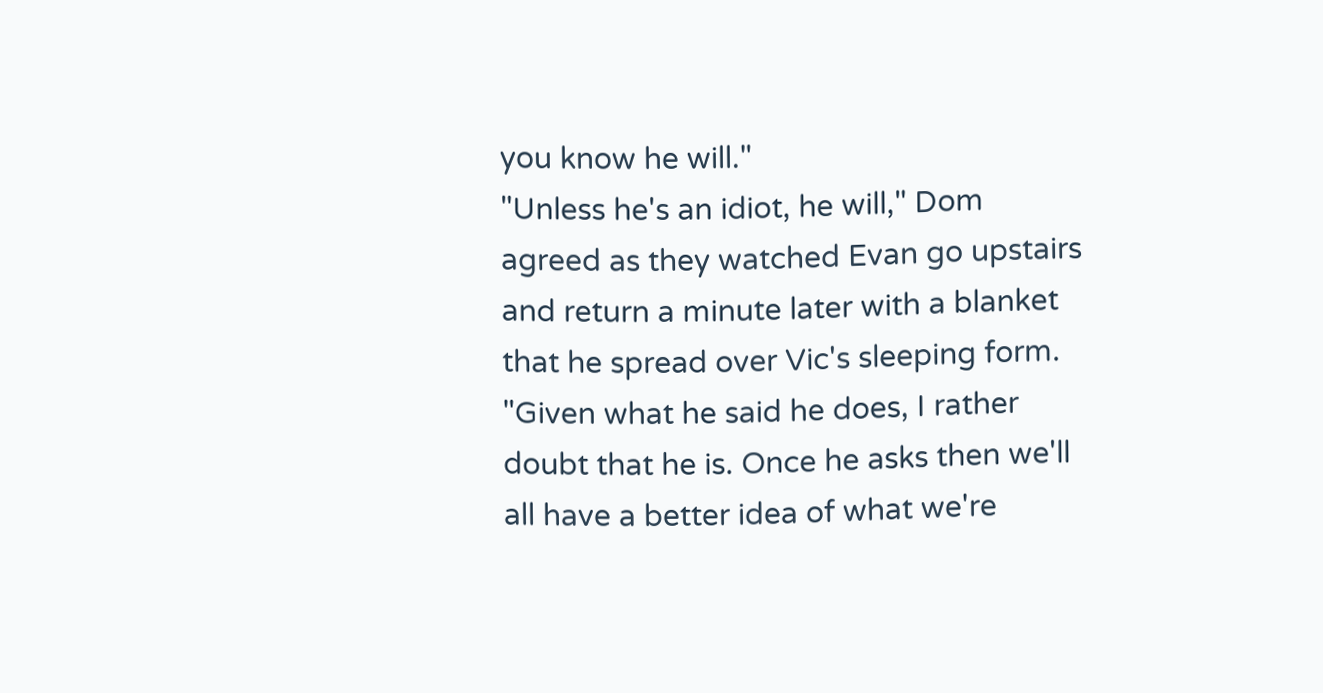you know he will."
"Unless he's an idiot, he will," Dom agreed as they watched Evan go upstairs and return a minute later with a blanket that he spread over Vic's sleeping form.
"Given what he said he does, I rather doubt that he is. Once he asks then we'll all have a better idea of what we're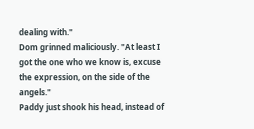dealing with."
Dom grinned maliciously. "At least I got the one who we know is, excuse the expression, on the side of the angels."
Paddy just shook his head, instead of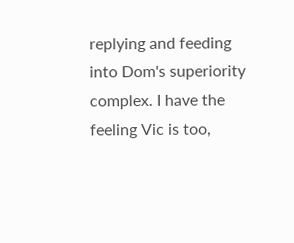replying and feeding into Dom's superiority complex. I have the feeling Vic is too,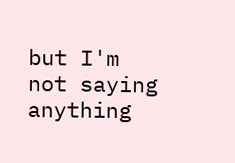but I'm not saying anything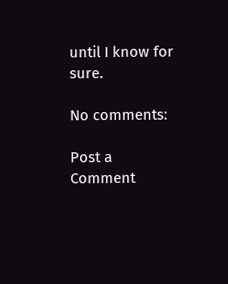until I know for sure.

No comments:

Post a Comment